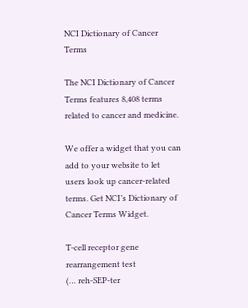NCI Dictionary of Cancer Terms

The NCI Dictionary of Cancer Terms features 8,408 terms related to cancer and medicine.

We offer a widget that you can add to your website to let users look up cancer-related terms. Get NCI’s Dictionary of Cancer Terms Widget.

T-cell receptor gene rearrangement test
(… reh-SEP-ter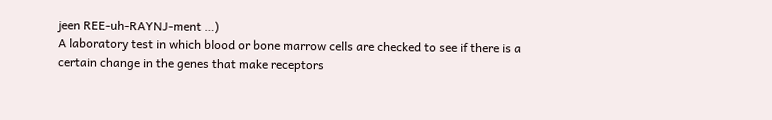jeen REE-uh-RAYNJ-ment …)
A laboratory test in which blood or bone marrow cells are checked to see if there is a certain change in the genes that make receptors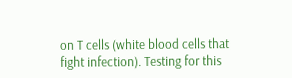on T cells (white blood cells that fight infection). Testing for this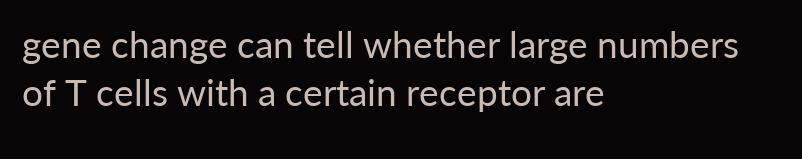gene change can tell whether large numbers of T cells with a certain receptor are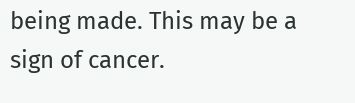being made. This may be a sign of cancer.